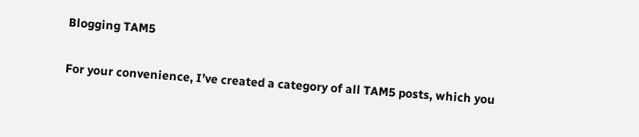Blogging TAM5

For your convenience, I’ve created a category of all TAM5 posts, which you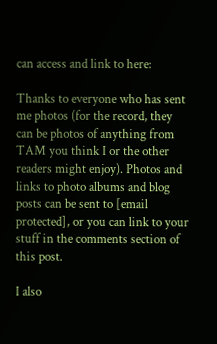can access and link to here:

Thanks to everyone who has sent me photos (for the record, they can be photos of anything from TAM you think I or the other readers might enjoy). Photos and links to photo albums and blog posts can be sent to [email protected], or you can link to your stuff in the comments section of this post.

I also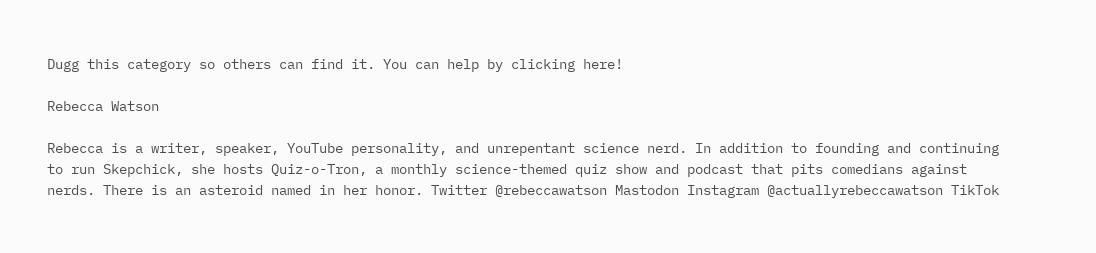Dugg this category so others can find it. You can help by clicking here!

Rebecca Watson

Rebecca is a writer, speaker, YouTube personality, and unrepentant science nerd. In addition to founding and continuing to run Skepchick, she hosts Quiz-o-Tron, a monthly science-themed quiz show and podcast that pits comedians against nerds. There is an asteroid named in her honor. Twitter @rebeccawatson Mastodon Instagram @actuallyrebeccawatson TikTok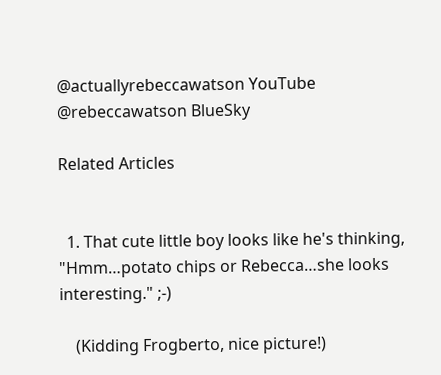@actuallyrebeccawatson YouTube @rebeccawatson BlueSky

Related Articles


  1. That cute little boy looks like he's thinking, "Hmm…potato chips or Rebecca…she looks interesting." ;-)

    (Kidding Frogberto, nice picture!)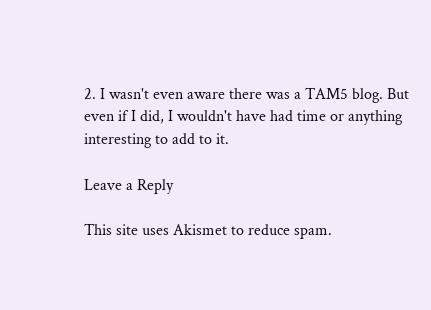2. I wasn't even aware there was a TAM5 blog. But even if I did, I wouldn't have had time or anything interesting to add to it.

Leave a Reply

This site uses Akismet to reduce spam.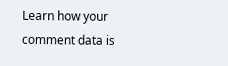Learn how your comment data is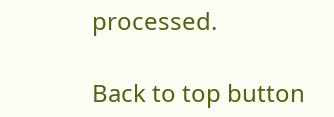processed.

Back to top button